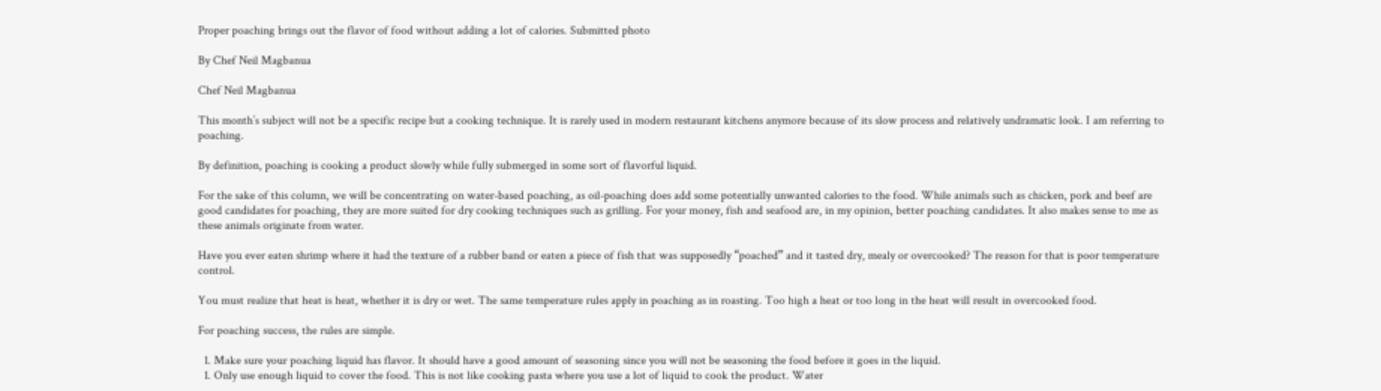Proper poaching brings out the flavor of food without adding a lot of calories. Submitted photo

By Chef Neil Magbanua

Chef Neil Magbanua

This month’s subject will not be a specific recipe but a cooking technique. It is rarely used in modern restaurant kitchens anymore because of its slow process and relatively undramatic look. I am referring to poaching.

By definition, poaching is cooking a product slowly while fully submerged in some sort of flavorful liquid.

For the sake of this column, we will be concentrating on water-based poaching, as oil-poaching does add some potentially unwanted calories to the food. While animals such as chicken, pork and beef are good candidates for poaching, they are more suited for dry cooking techniques such as grilling. For your money, fish and seafood are, in my opinion, better poaching candidates. It also makes sense to me as these animals originate from water.

Have you ever eaten shrimp where it had the texture of a rubber band or eaten a piece of fish that was supposedly “poached” and it tasted dry, mealy or overcooked? The reason for that is poor temperature control.

You must realize that heat is heat, whether it is dry or wet. The same temperature rules apply in poaching as in roasting. Too high a heat or too long in the heat will result in overcooked food.

For poaching success, the rules are simple.

  1. Make sure your poaching liquid has flavor. It should have a good amount of seasoning since you will not be seasoning the food before it goes in the liquid.
  1. Only use enough liquid to cover the food. This is not like cooking pasta where you use a lot of liquid to cook the product. Water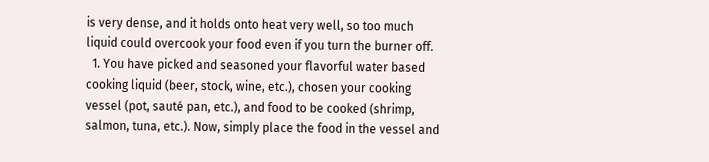is very dense, and it holds onto heat very well, so too much liquid could overcook your food even if you turn the burner off.
  1. You have picked and seasoned your flavorful water based cooking liquid (beer, stock, wine, etc.), chosen your cooking vessel (pot, sauté pan, etc.), and food to be cooked (shrimp, salmon, tuna, etc.). Now, simply place the food in the vessel and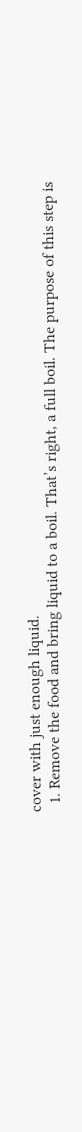cover with just enough liquid.
  1. Remove the food and bring liquid to a boil. That’s right, a full boil. The purpose of this step is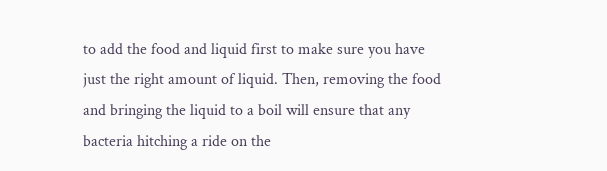to add the food and liquid first to make sure you have just the right amount of liquid. Then, removing the food and bringing the liquid to a boil will ensure that any bacteria hitching a ride on the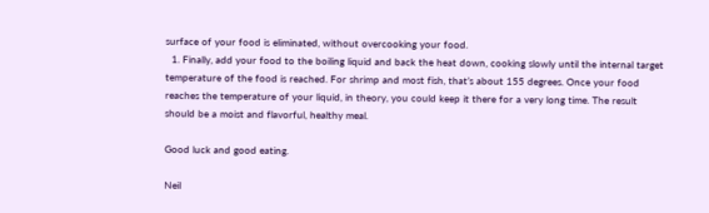surface of your food is eliminated, without overcooking your food.
  1. Finally, add your food to the boiling liquid and back the heat down, cooking slowly until the internal target temperature of the food is reached. For shrimp and most fish, that’s about 155 degrees. Once your food reaches the temperature of your liquid, in theory, you could keep it there for a very long time. The result should be a moist and flavorful, healthy meal.

Good luck and good eating.

Neil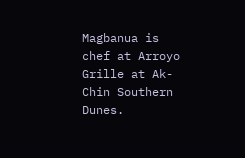Magbanua is chef at Arroyo Grille at Ak-Chin Southern Dunes.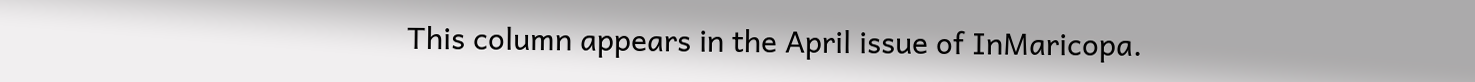This column appears in the April issue of InMaricopa.